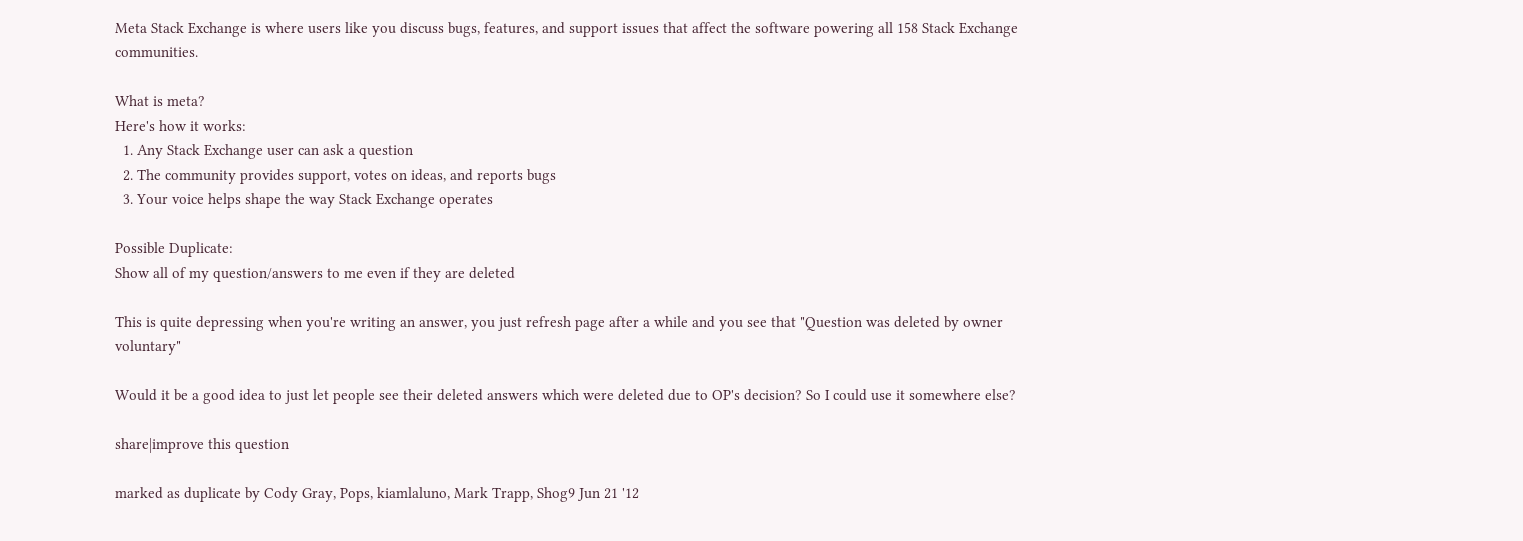Meta Stack Exchange is where users like you discuss bugs, features, and support issues that affect the software powering all 158 Stack Exchange communities.

What is meta?
Here's how it works:
  1. Any Stack Exchange user can ask a question
  2. The community provides support, votes on ideas, and reports bugs
  3. Your voice helps shape the way Stack Exchange operates

Possible Duplicate:
Show all of my question/answers to me even if they are deleted

This is quite depressing when you're writing an answer, you just refresh page after a while and you see that "Question was deleted by owner voluntary"

Would it be a good idea to just let people see their deleted answers which were deleted due to OP's decision? So I could use it somewhere else?

share|improve this question

marked as duplicate by Cody Gray, Pops, kiamlaluno, Mark Trapp, Shog9 Jun 21 '12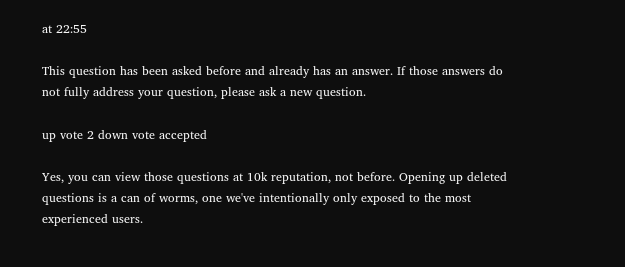at 22:55

This question has been asked before and already has an answer. If those answers do not fully address your question, please ask a new question.

up vote 2 down vote accepted

Yes, you can view those questions at 10k reputation, not before. Opening up deleted questions is a can of worms, one we've intentionally only exposed to the most experienced users.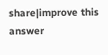share|improve this answer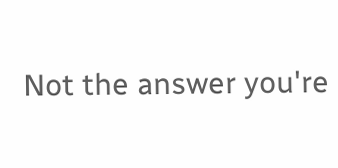Not the answer you're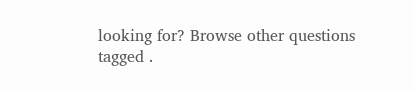looking for? Browse other questions tagged .